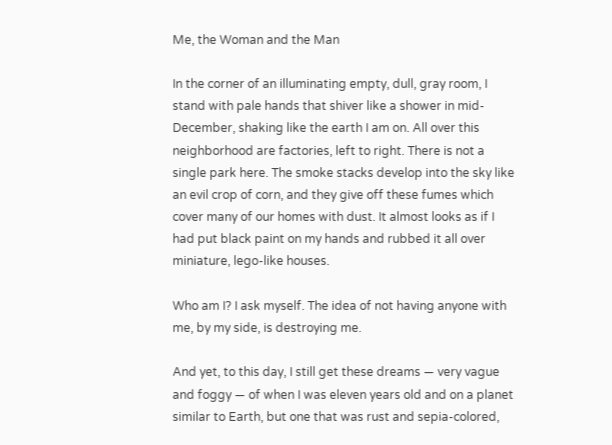Me, the Woman and the Man

In the corner of an illuminating empty, dull, gray room, I stand with pale hands that shiver like a shower in mid-December, shaking like the earth I am on. All over this neighborhood are factories, left to right. There is not a single park here. The smoke stacks develop into the sky like an evil crop of corn, and they give off these fumes which cover many of our homes with dust. It almost looks as if I had put black paint on my hands and rubbed it all over miniature, lego-like houses.

Who am I? I ask myself. The idea of not having anyone with me, by my side, is destroying me.

And yet, to this day, I still get these dreams — very vague and foggy — of when I was eleven years old and on a planet similar to Earth, but one that was rust and sepia-colored,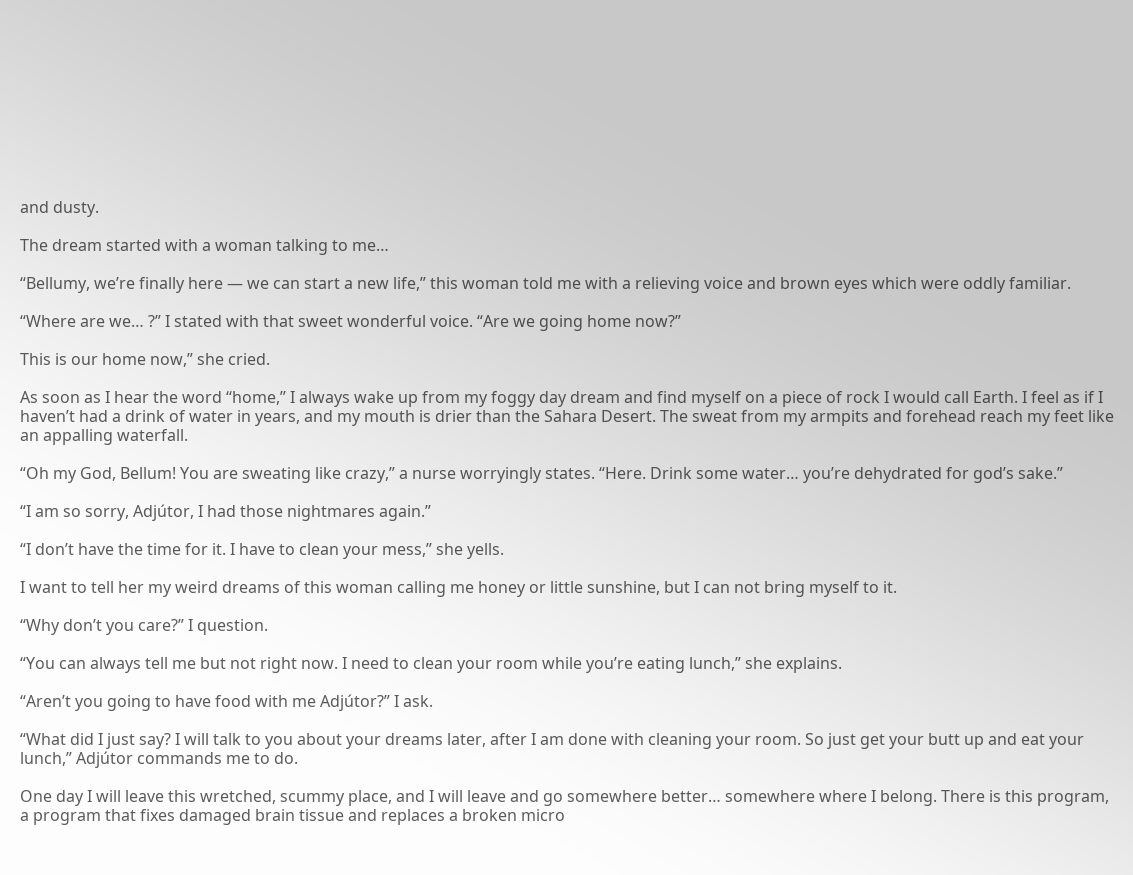and dusty.

The dream started with a woman talking to me…

“Bellumy, we’re finally here — we can start a new life,” this woman told me with a relieving voice and brown eyes which were oddly familiar.

“Where are we… ?” I stated with that sweet wonderful voice. “Are we going home now?”

This is our home now,” she cried.

As soon as I hear the word ‘‘home,’’ I always wake up from my foggy day dream and find myself on a piece of rock I would call Earth. I feel as if I haven’t had a drink of water in years, and my mouth is drier than the Sahara Desert. The sweat from my armpits and forehead reach my feet like an appalling waterfall.

“Oh my God, Bellum! You are sweating like crazy,” a nurse worryingly states. “Here. Drink some water… you’re dehydrated for god’s sake.”

“I am so sorry, Adjútor, I had those nightmares again.”

“I don’t have the time for it. I have to clean your mess,” she yells.

I want to tell her my weird dreams of this woman calling me honey or little sunshine, but I can not bring myself to it.

“Why don’t you care?” I question.

“You can always tell me but not right now. I need to clean your room while you’re eating lunch,” she explains.

“Aren’t you going to have food with me Adjútor?” I ask.

“What did I just say? I will talk to you about your dreams later, after I am done with cleaning your room. So just get your butt up and eat your lunch,” Adjútor commands me to do.

One day I will leave this wretched, scummy place, and I will leave and go somewhere better… somewhere where I belong. There is this program, a program that fixes damaged brain tissue and replaces a broken micro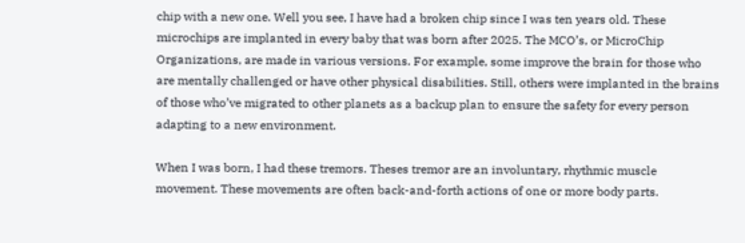chip with a new one. Well you see, I have had a broken chip since I was ten years old. These microchips are implanted in every baby that was born after 2025. The MCO’s, or MicroChip Organizations, are made in various versions. For example, some improve the brain for those who are mentally challenged or have other physical disabilities. Still, others were implanted in the brains of those who’ve migrated to other planets as a backup plan to ensure the safety for every person adapting to a new environment.

When I was born, I had these tremors. Theses tremor are an involuntary, rhythmic muscle movement. These movements are often back-and-forth actions of one or more body parts.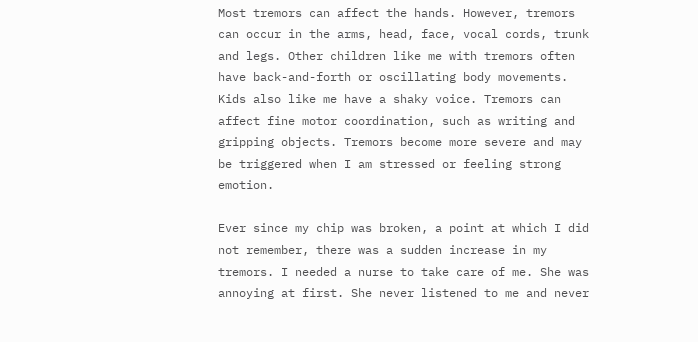Most tremors can affect the hands. However, tremors can occur in the arms, head, face, vocal cords, trunk and legs. Other children like me with tremors often have back-and-forth or oscillating body movements. Kids also like me have a shaky voice. Tremors can affect fine motor coordination, such as writing and gripping objects. Tremors become more severe and may be triggered when I am stressed or feeling strong emotion.

Ever since my chip was broken, a point at which I did not remember, there was a sudden increase in my tremors. I needed a nurse to take care of me. She was annoying at first. She never listened to me and never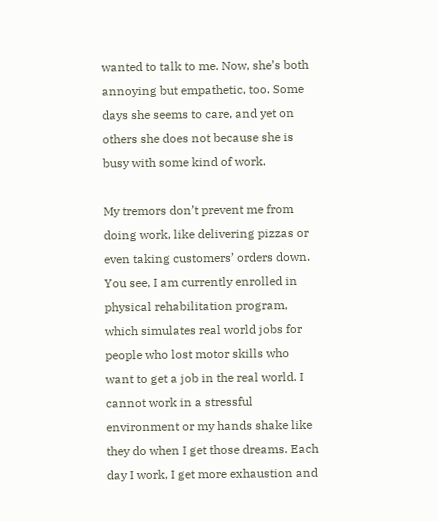wanted to talk to me. Now, she’s both annoying but empathetic, too. Some days she seems to care, and yet on others she does not because she is busy with some kind of work.

My tremors don’t prevent me from doing work, like delivering pizzas or even taking customers’ orders down. You see, I am currently enrolled in physical rehabilitation program, which simulates real world jobs for people who lost motor skills who want to get a job in the real world. I cannot work in a stressful environment or my hands shake like they do when I get those dreams. Each day I work, I get more exhaustion and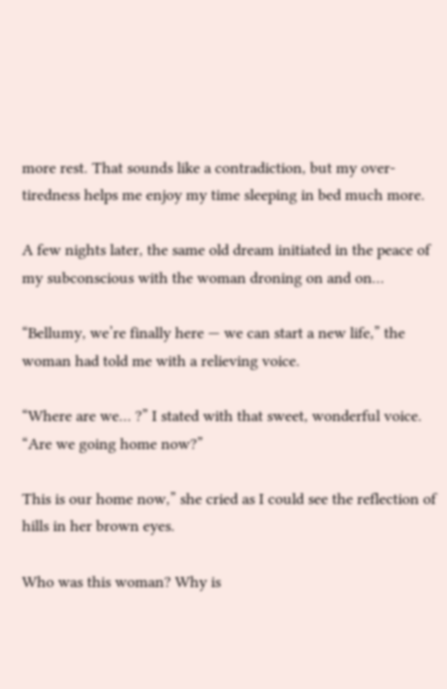more rest. That sounds like a contradiction, but my over-tiredness helps me enjoy my time sleeping in bed much more.

A few nights later, the same old dream initiated in the peace of my subconscious with the woman droning on and on…

“Bellumy, we’re finally here — we can start a new life,” the woman had told me with a relieving voice.

“Where are we… ?” I stated with that sweet, wonderful voice. “Are we going home now?”

This is our home now,” she cried as I could see the reflection of hills in her brown eyes.

Who was this woman? Why is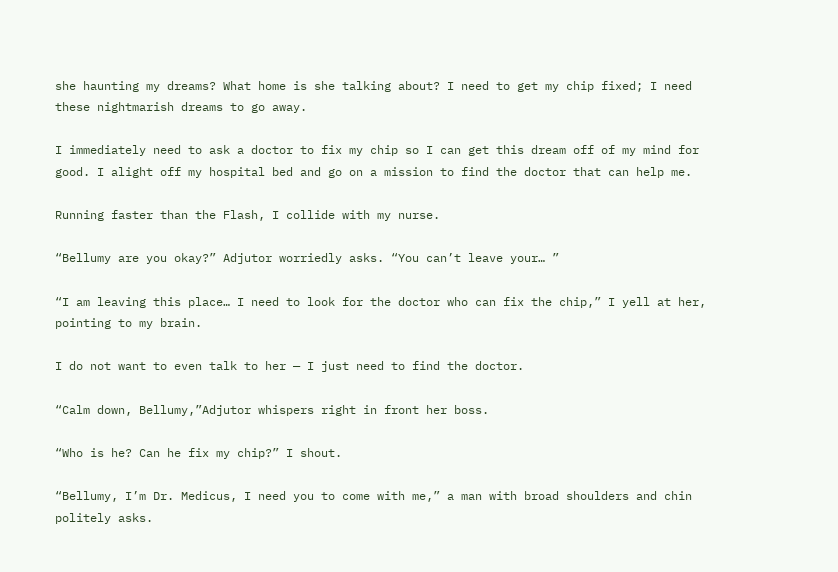she haunting my dreams? What home is she talking about? I need to get my chip fixed; I need these nightmarish dreams to go away.

I immediately need to ask a doctor to fix my chip so I can get this dream off of my mind for good. I alight off my hospital bed and go on a mission to find the doctor that can help me.

Running faster than the Flash, I collide with my nurse.

“Bellumy are you okay?” Adjutor worriedly asks. “You can’t leave your… ”

“I am leaving this place… I need to look for the doctor who can fix the chip,” I yell at her, pointing to my brain.

I do not want to even talk to her — I just need to find the doctor.

“Calm down, Bellumy,”Adjutor whispers right in front her boss.

“Who is he? Can he fix my chip?” I shout.

“Bellumy, I’m Dr. Medicus, I need you to come with me,” a man with broad shoulders and chin politely asks.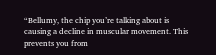“Bellumy, the chip you’re talking about is causing a decline in muscular movement. This prevents you from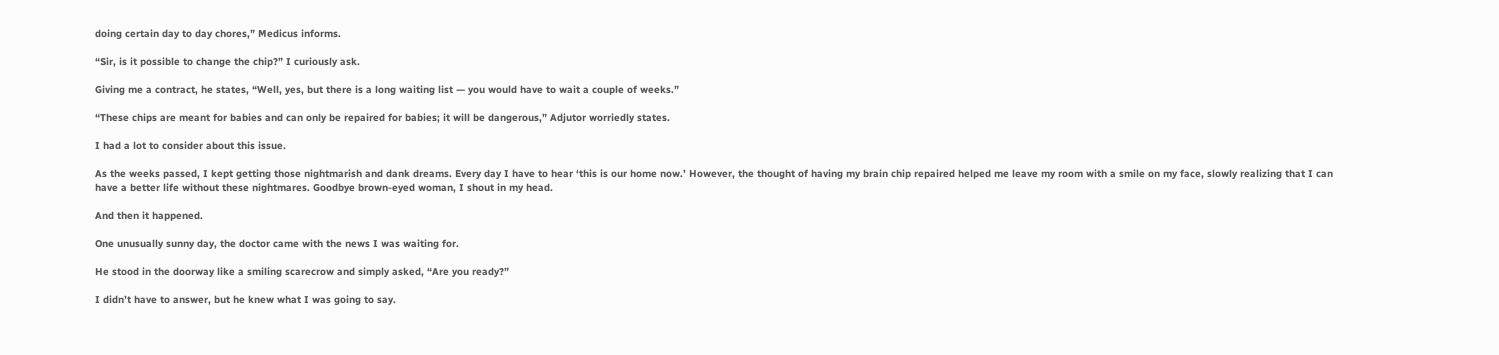doing certain day to day chores,” Medicus informs.

“Sir, is it possible to change the chip?” I curiously ask.

Giving me a contract, he states, “Well, yes, but there is a long waiting list — you would have to wait a couple of weeks.”

“These chips are meant for babies and can only be repaired for babies; it will be dangerous,” Adjutor worriedly states.

I had a lot to consider about this issue.

As the weeks passed, I kept getting those nightmarish and dank dreams. Every day I have to hear ‘this is our home now.’ However, the thought of having my brain chip repaired helped me leave my room with a smile on my face, slowly realizing that I can have a better life without these nightmares. Goodbye brown-eyed woman, I shout in my head.

And then it happened.

One unusually sunny day, the doctor came with the news I was waiting for.

He stood in the doorway like a smiling scarecrow and simply asked, “Are you ready?”

I didn’t have to answer, but he knew what I was going to say.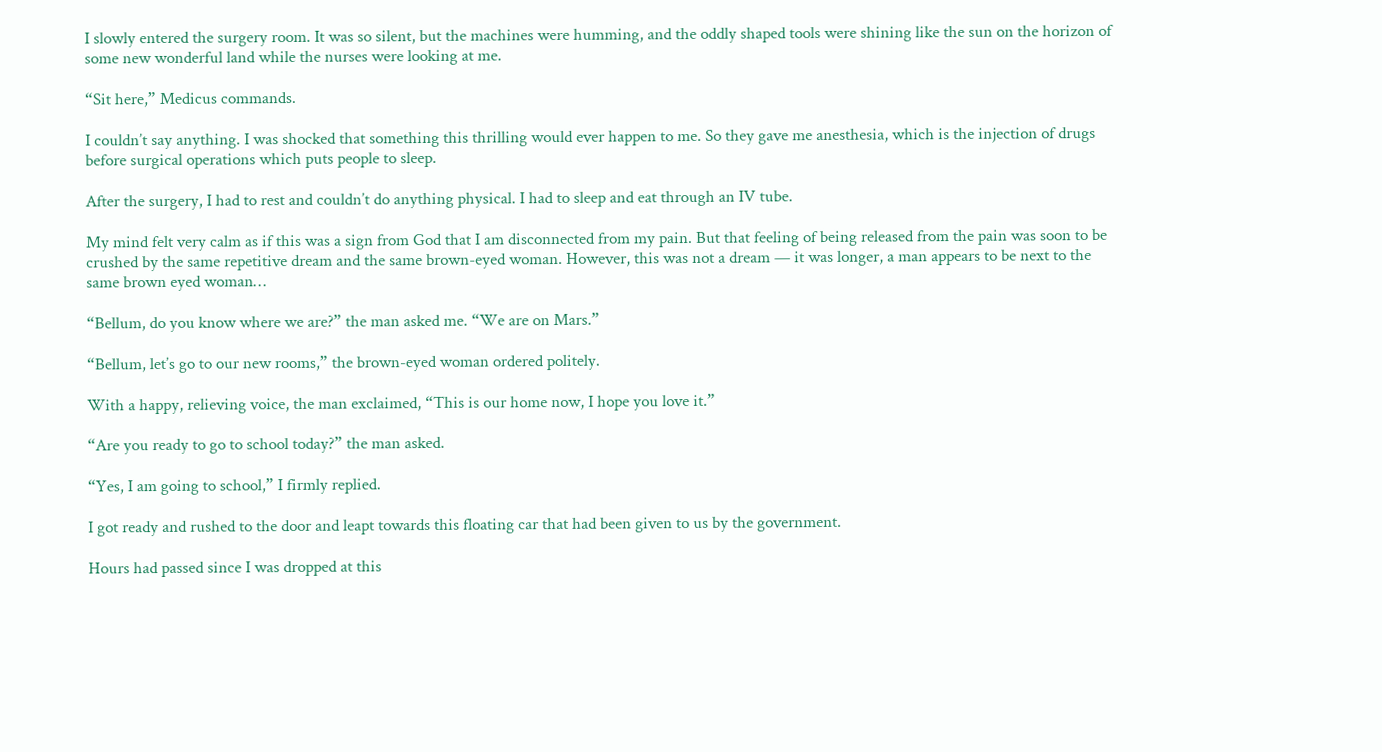I slowly entered the surgery room. It was so silent, but the machines were humming, and the oddly shaped tools were shining like the sun on the horizon of some new wonderful land while the nurses were looking at me.

“Sit here,” Medicus commands.

I couldn’t say anything. I was shocked that something this thrilling would ever happen to me. So they gave me anesthesia, which is the injection of drugs before surgical operations which puts people to sleep.

After the surgery, I had to rest and couldn’t do anything physical. I had to sleep and eat through an IV tube.

My mind felt very calm as if this was a sign from God that I am disconnected from my pain. But that feeling of being released from the pain was soon to be crushed by the same repetitive dream and the same brown-eyed woman. However, this was not a dream — it was longer, a man appears to be next to the same brown eyed woman…

“Bellum, do you know where we are?” the man asked me. “We are on Mars.”

“Bellum, let’s go to our new rooms,” the brown-eyed woman ordered politely.

With a happy, relieving voice, the man exclaimed, “This is our home now, I hope you love it.”

“Are you ready to go to school today?” the man asked.

“Yes, I am going to school,” I firmly replied.

I got ready and rushed to the door and leapt towards this floating car that had been given to us by the government.

Hours had passed since I was dropped at this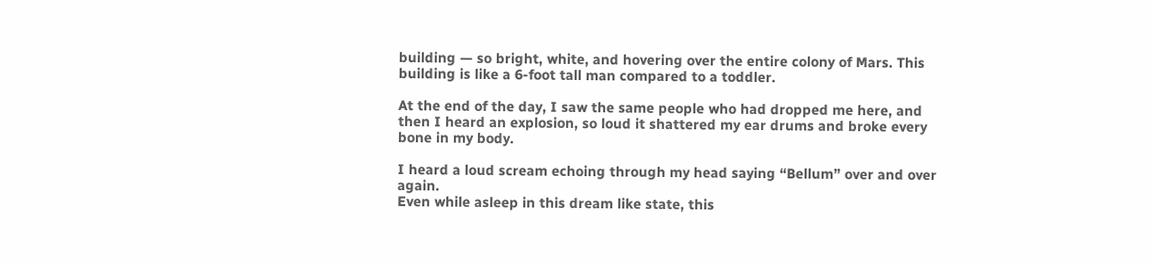building — so bright, white, and hovering over the entire colony of Mars. This building is like a 6-foot tall man compared to a toddler.

At the end of the day, I saw the same people who had dropped me here, and then I heard an explosion, so loud it shattered my ear drums and broke every bone in my body.

I heard a loud scream echoing through my head saying “Bellum” over and over again.
Even while asleep in this dream like state, this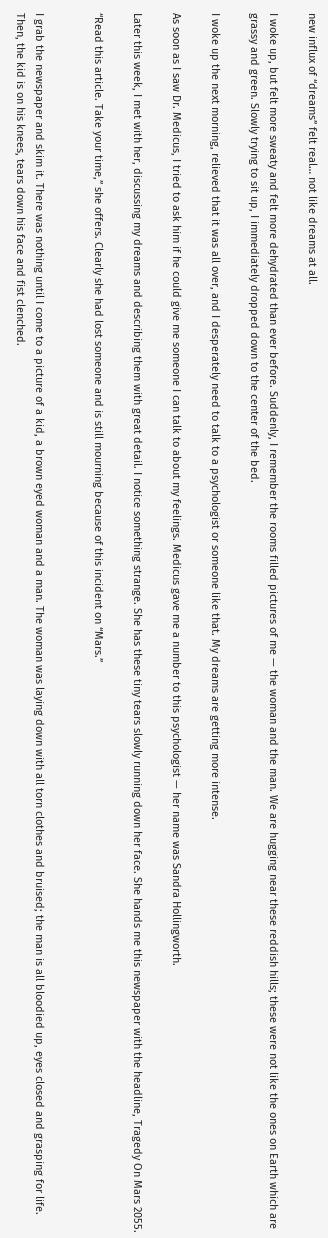new influx of “dreams” felt real… not like dreams at all.

I woke up, but felt more sweaty and felt more dehydrated than ever before. Suddenly, I remember the rooms filled pictures of me — the woman and the man. We are hugging near these reddish hills; these were not like the ones on Earth which are grassy and green. Slowly trying to sit up, I immediately dropped down to the center of the bed.

I woke up the next morning, relieved that it was all over, and I desperately need to talk to a psychologist or someone like that. My dreams are getting more intense.

As soon as I saw Dr. Medicus, I tried to ask him if he could give me someone I can talk to about my feelings. Medicus gave me a number to this psychologist — her name was Sandra Hollingworth.

Later this week, I met with her, discussing my dreams and describing them with great detail. I notice something strange. She has these tiny tears slowly running down her face. She hands me this newspaper with the headline, Tragedy On Mars 2055.

“Read this article. Take your time,” she offers. Clearly she had lost someone and is still mourning because of this incident on “Mars.”


I grab the newspaper and skim it. There was nothing until I come to a picture of a kid, a brown eyed woman and a man. The woman was laying down with all torn clothes and bruised; the man is all bloodied up, eyes closed and grasping for life. Then, the kid is on his knees, tears down his face and fist clenched.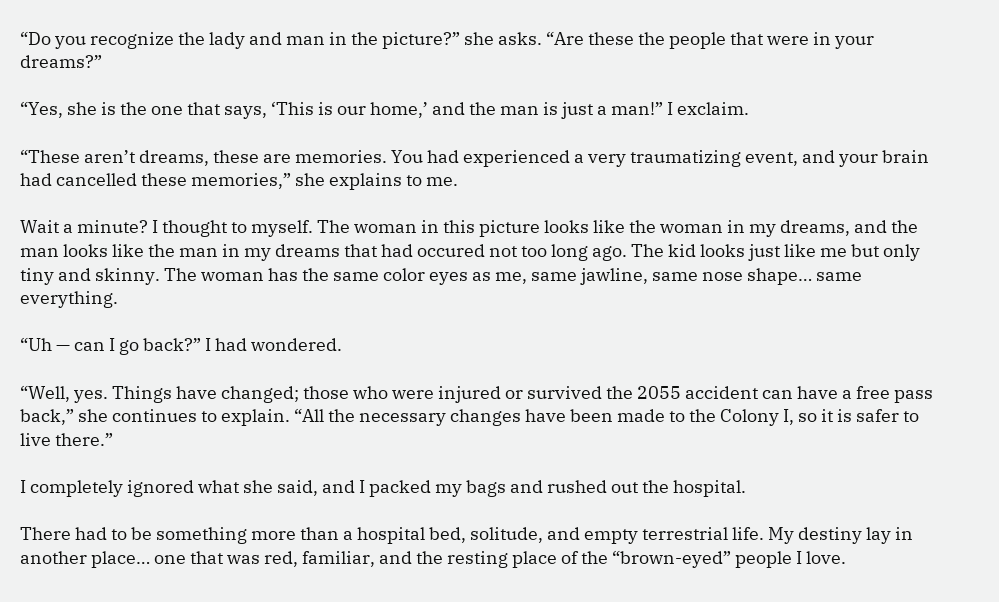“Do you recognize the lady and man in the picture?” she asks. “Are these the people that were in your dreams?”

“Yes, she is the one that says, ‘This is our home,’ and the man is just a man!” I exclaim.

“These aren’t dreams, these are memories. You had experienced a very traumatizing event, and your brain had cancelled these memories,” she explains to me.

Wait a minute? I thought to myself. The woman in this picture looks like the woman in my dreams, and the man looks like the man in my dreams that had occured not too long ago. The kid looks just like me but only tiny and skinny. The woman has the same color eyes as me, same jawline, same nose shape… same everything.

“Uh — can I go back?” I had wondered.

“Well, yes. Things have changed; those who were injured or survived the 2055 accident can have a free pass back,” she continues to explain. “All the necessary changes have been made to the Colony I, so it is safer to live there.”

I completely ignored what she said, and I packed my bags and rushed out the hospital.

There had to be something more than a hospital bed, solitude, and empty terrestrial life. My destiny lay in another place… one that was red, familiar, and the resting place of the “brown-eyed” people I love.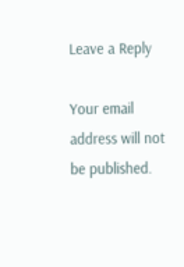Leave a Reply

Your email address will not be published.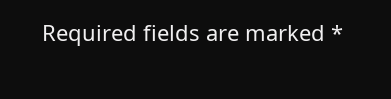Required fields are marked *